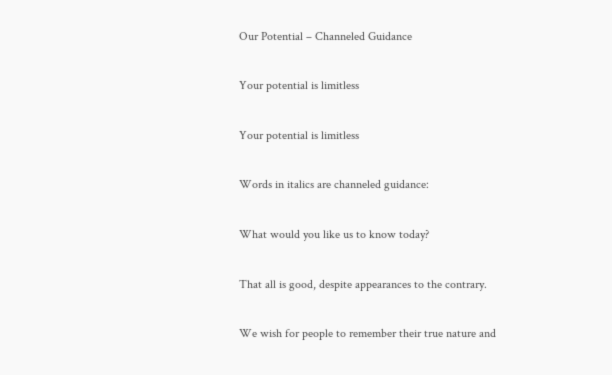Our Potential – Channeled Guidance

Your potential is limitless

Your potential is limitless

Words in italics are channeled guidance:

What would you like us to know today?

That all is good, despite appearances to the contrary.

We wish for people to remember their true nature and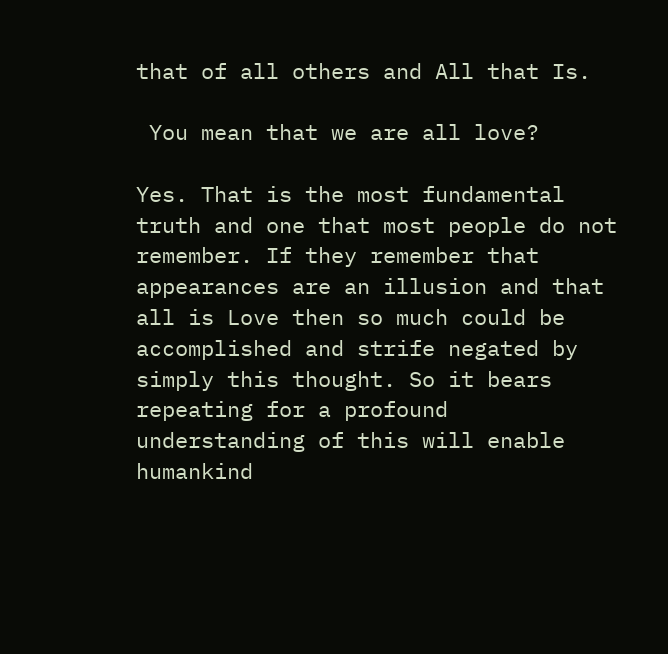that of all others and All that Is.

 You mean that we are all love?

Yes. That is the most fundamental truth and one that most people do not remember. If they remember that appearances are an illusion and that all is Love then so much could be accomplished and strife negated by simply this thought. So it bears repeating for a profound understanding of this will enable humankind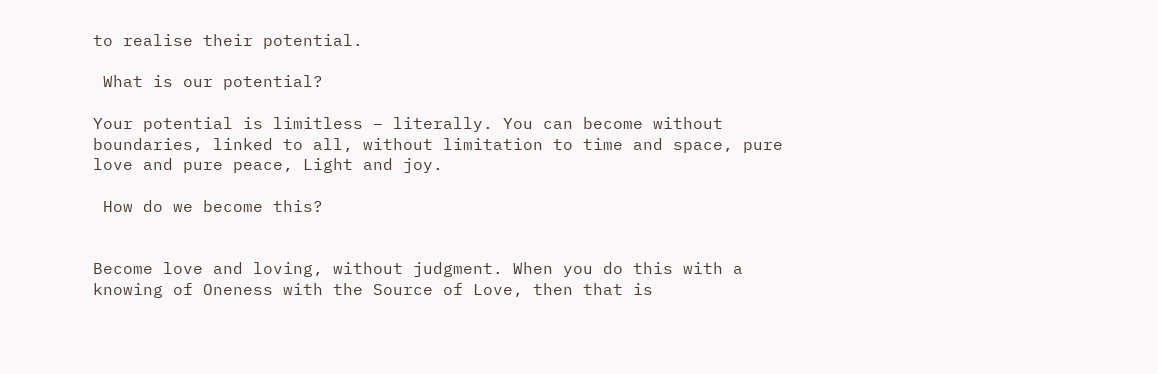to realise their potential.

 What is our potential?

Your potential is limitless – literally. You can become without boundaries, linked to all, without limitation to time and space, pure love and pure peace, Light and joy.

 How do we become this?


Become love and loving, without judgment. When you do this with a knowing of Oneness with the Source of Love, then that is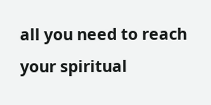all you need to reach your spiritual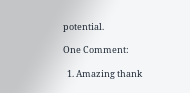potential.

One Comment:

  1. Amazing thank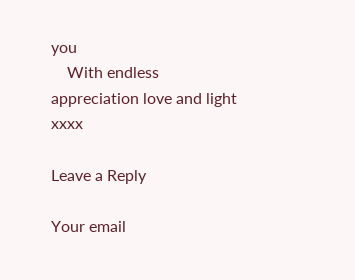you
    With endless appreciation love and light xxxx

Leave a Reply

Your email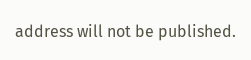address will not be published.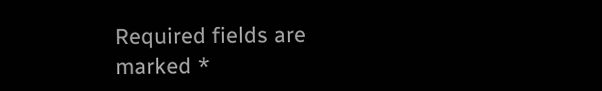Required fields are marked *